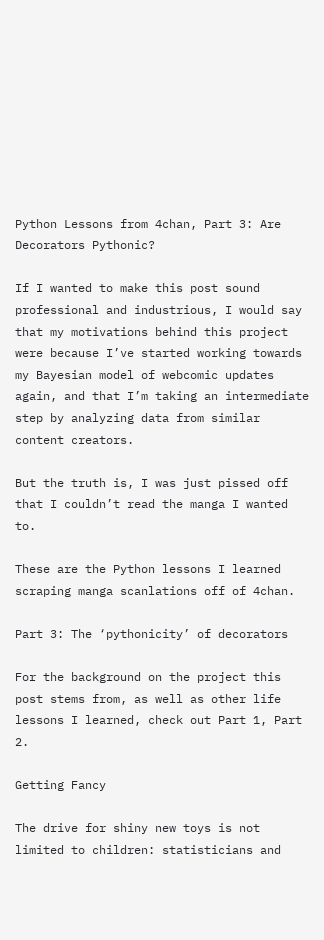Python Lessons from 4chan, Part 3: Are Decorators Pythonic?

If I wanted to make this post sound professional and industrious, I would say that my motivations behind this project were because I’ve started working towards my Bayesian model of webcomic updates again, and that I’m taking an intermediate step by analyzing data from similar content creators.

But the truth is, I was just pissed off that I couldn’t read the manga I wanted to.

These are the Python lessons I learned scraping manga scanlations off of 4chan.

Part 3: The ‘pythonicity’ of decorators

For the background on the project this post stems from, as well as other life lessons I learned, check out Part 1, Part 2.

Getting Fancy

The drive for shiny new toys is not limited to children: statisticians and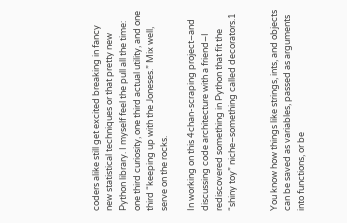coders alike still get excited breaking in fancy new statistical techniques or that pretty new Python library. I myself feel the pull all the time: one third curiosity, one third actual utility, and one third “keeping up with the Joneses.” Mix well, serve on the rocks.

In working on this 4chan-scraping project–and discussing code architecture with a friend–I rediscovered something in Python that fit the “shiny toy” niche–something called decorators.1


You know how things like strings, ints, and objects can be saved as variables, passed as arguments into functions, or be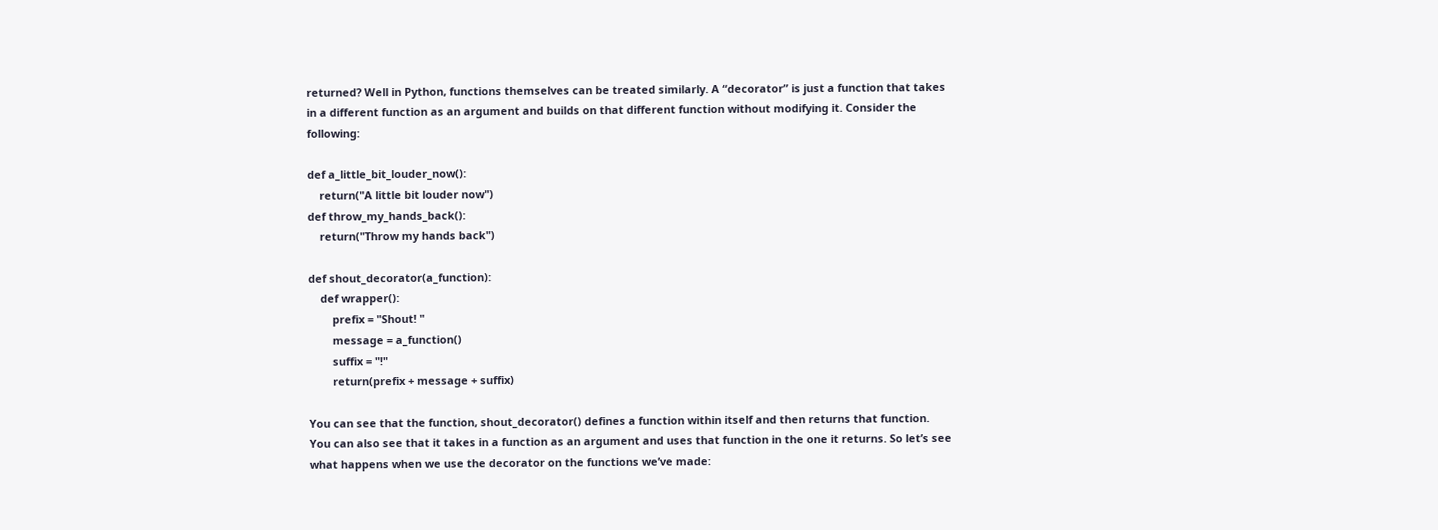returned? Well in Python, functions themselves can be treated similarly. A “decorator” is just a function that takes in a different function as an argument and builds on that different function without modifying it. Consider the following:

def a_little_bit_louder_now():
    return("A little bit louder now")
def throw_my_hands_back():
    return("Throw my hands back")

def shout_decorator(a_function):
    def wrapper():
        prefix = "Shout! "
        message = a_function()
        suffix = "!"
        return(prefix + message + suffix)

You can see that the function, shout_decorator() defines a function within itself and then returns that function. You can also see that it takes in a function as an argument and uses that function in the one it returns. So let’s see what happens when we use the decorator on the functions we’ve made: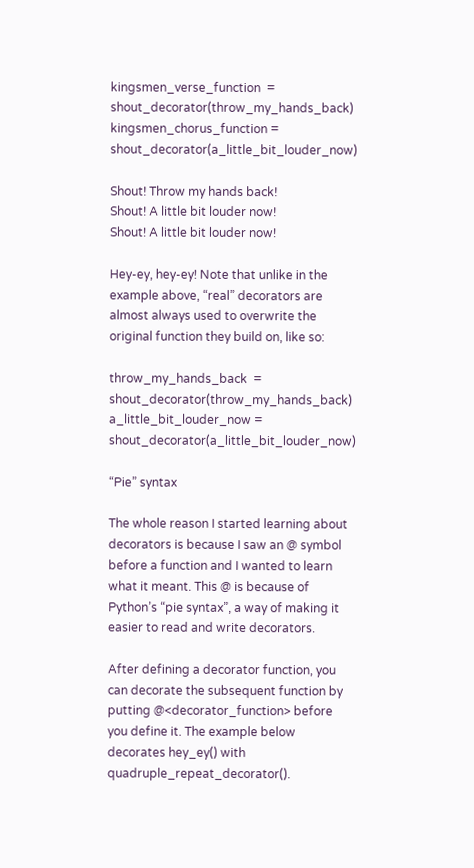kingsmen_verse_function  = shout_decorator(throw_my_hands_back)
kingsmen_chorus_function = shout_decorator(a_little_bit_louder_now)

Shout! Throw my hands back!
Shout! A little bit louder now!
Shout! A little bit louder now!

Hey-ey, hey-ey! Note that unlike in the example above, “real” decorators are almost always used to overwrite the original function they build on, like so:

throw_my_hands_back  = shout_decorator(throw_my_hands_back)
a_little_bit_louder_now = shout_decorator(a_little_bit_louder_now)

“Pie” syntax

The whole reason I started learning about decorators is because I saw an @ symbol before a function and I wanted to learn what it meant. This @ is because of Python’s “pie syntax”, a way of making it easier to read and write decorators.

After defining a decorator function, you can decorate the subsequent function by putting @<decorator_function> before you define it. The example below decorates hey_ey() with quadruple_repeat_decorator().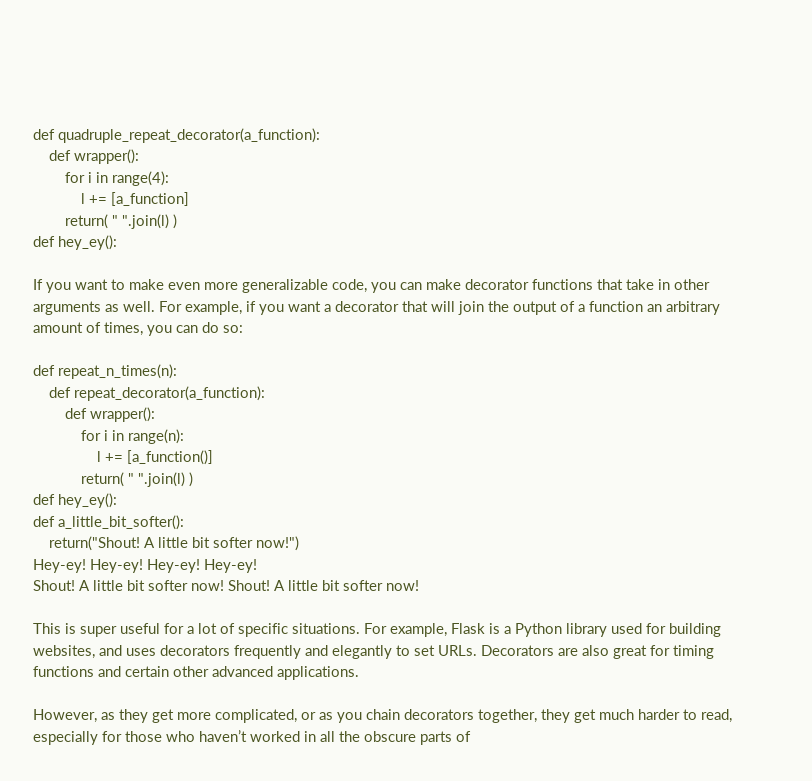def quadruple_repeat_decorator(a_function):
    def wrapper():
        for i in range(4):
            l += [a_function]
        return( " ".join(l) )
def hey_ey():

If you want to make even more generalizable code, you can make decorator functions that take in other arguments as well. For example, if you want a decorator that will join the output of a function an arbitrary amount of times, you can do so:

def repeat_n_times(n):
    def repeat_decorator(a_function):
        def wrapper():
            for i in range(n):
                l += [a_function()]
            return( " ".join(l) )
def hey_ey():
def a_little_bit_softer():
    return("Shout! A little bit softer now!")
Hey-ey! Hey-ey! Hey-ey! Hey-ey!
Shout! A little bit softer now! Shout! A little bit softer now!

This is super useful for a lot of specific situations. For example, Flask is a Python library used for building websites, and uses decorators frequently and elegantly to set URLs. Decorators are also great for timing functions and certain other advanced applications.

However, as they get more complicated, or as you chain decorators together, they get much harder to read, especially for those who haven’t worked in all the obscure parts of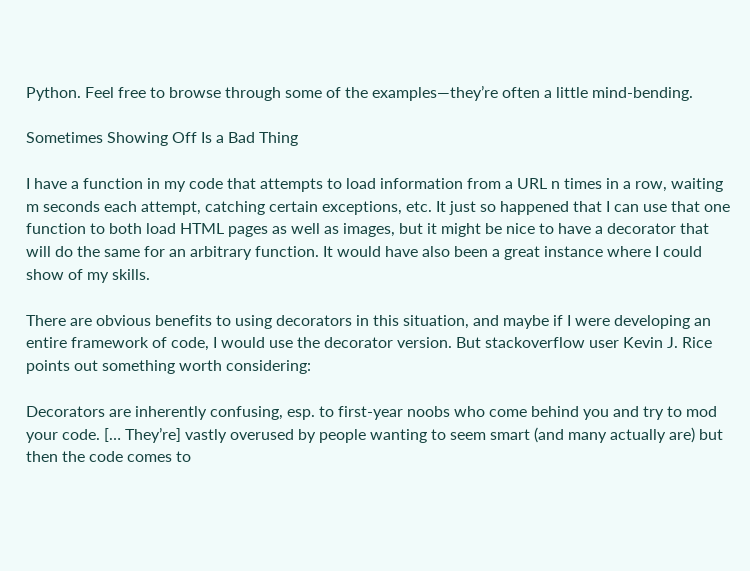Python. Feel free to browse through some of the examples—they’re often a little mind-bending.

Sometimes Showing Off Is a Bad Thing

I have a function in my code that attempts to load information from a URL n times in a row, waiting m seconds each attempt, catching certain exceptions, etc. It just so happened that I can use that one function to both load HTML pages as well as images, but it might be nice to have a decorator that will do the same for an arbitrary function. It would have also been a great instance where I could show of my skills.

There are obvious benefits to using decorators in this situation, and maybe if I were developing an entire framework of code, I would use the decorator version. But stackoverflow user Kevin J. Rice points out something worth considering:

Decorators are inherently confusing, esp. to first-year noobs who come behind you and try to mod your code. [… They’re] vastly overused by people wanting to seem smart (and many actually are) but then the code comes to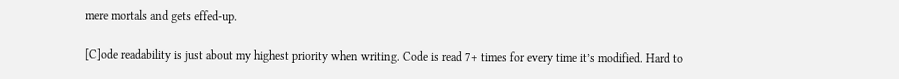mere mortals and gets effed-up.

[C]ode readability is just about my highest priority when writing. Code is read 7+ times for every time it’s modified. Hard to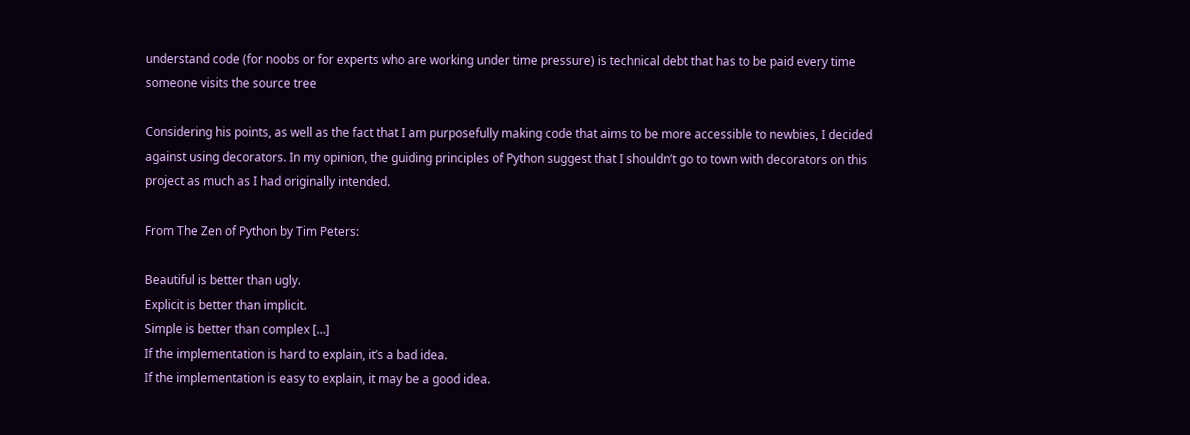understand code (for noobs or for experts who are working under time pressure) is technical debt that has to be paid every time someone visits the source tree

Considering his points, as well as the fact that I am purposefully making code that aims to be more accessible to newbies, I decided against using decorators. In my opinion, the guiding principles of Python suggest that I shouldn’t go to town with decorators on this project as much as I had originally intended.

From The Zen of Python by Tim Peters:

Beautiful is better than ugly.
Explicit is better than implicit.
Simple is better than complex […]
If the implementation is hard to explain, it’s a bad idea.
If the implementation is easy to explain, it may be a good idea.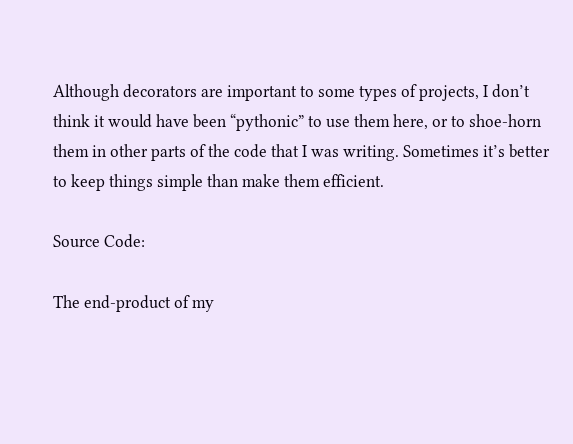Although decorators are important to some types of projects, I don’t think it would have been “pythonic” to use them here, or to shoe-horn them in other parts of the code that I was writing. Sometimes it’s better to keep things simple than make them efficient.

Source Code:

The end-product of my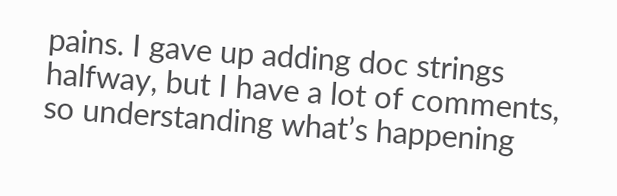pains. I gave up adding doc strings halfway, but I have a lot of comments, so understanding what’s happening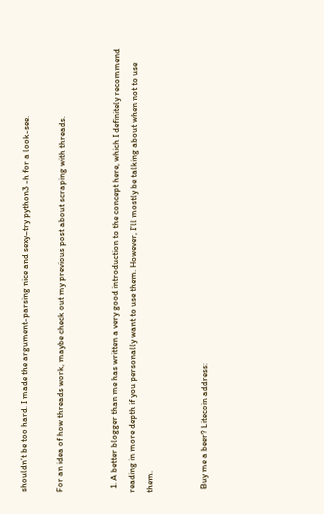shouldn’t be too hard. I made the argument-parsing nice and sexy–try python3 -h for a look-see.

For an idea of how threads work, maybe check out my previous post about scraping with threads.


  1. A better blogger than me has written a very good introduction to the concept here, which I definitely recommend reading in more depth if you personally want to use them. However, I’ll mostly be talking about when not to use them.


  Buy me a beer? Litecoin address: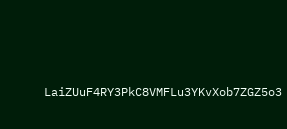LaiZUuF4RY3PkC8VMFLu3YKvXob7ZGZ5o3